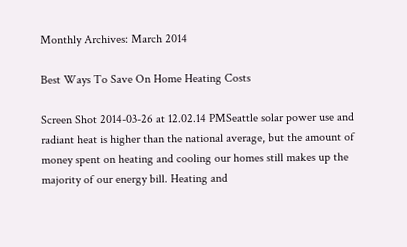Monthly Archives: March 2014

Best Ways To Save On Home Heating Costs

Screen Shot 2014-03-26 at 12.02.14 PMSeattle solar power use and radiant heat is higher than the national average, but the amount of money spent on heating and cooling our homes still makes up the majority of our energy bill. Heating and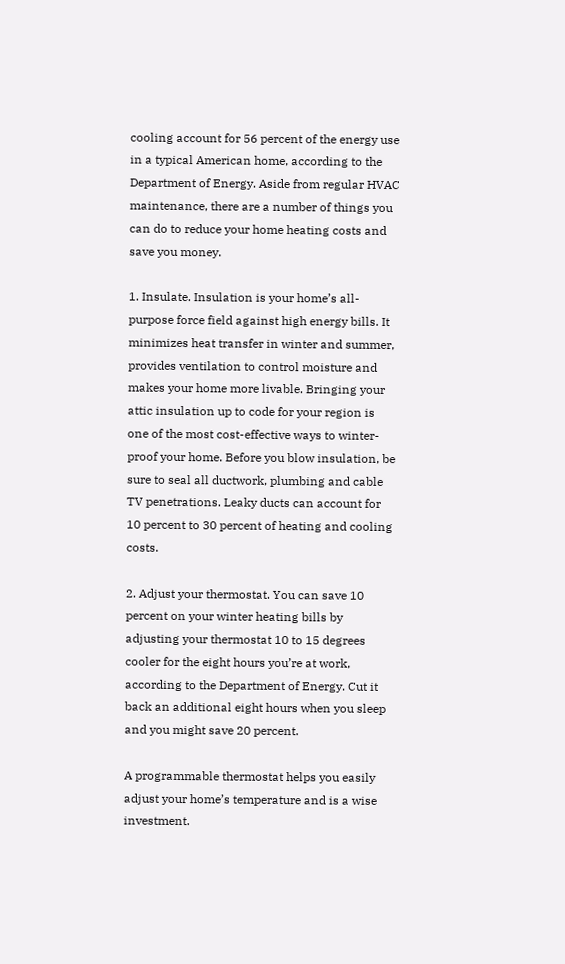cooling account for 56 percent of the energy use in a typical American home, according to the Department of Energy. Aside from regular HVAC maintenance, there are a number of things you can do to reduce your home heating costs and save you money.

1. Insulate. Insulation is your home’s all-purpose force field against high energy bills. It minimizes heat transfer in winter and summer, provides ventilation to control moisture and makes your home more livable. Bringing your attic insulation up to code for your region is one of the most cost-effective ways to winter-proof your home. Before you blow insulation, be sure to seal all ductwork, plumbing and cable TV penetrations. Leaky ducts can account for 10 percent to 30 percent of heating and cooling costs.

2. Adjust your thermostat. You can save 10 percent on your winter heating bills by adjusting your thermostat 10 to 15 degrees cooler for the eight hours you’re at work, according to the Department of Energy. Cut it back an additional eight hours when you sleep and you might save 20 percent.

A programmable thermostat helps you easily adjust your home’s temperature and is a wise investment.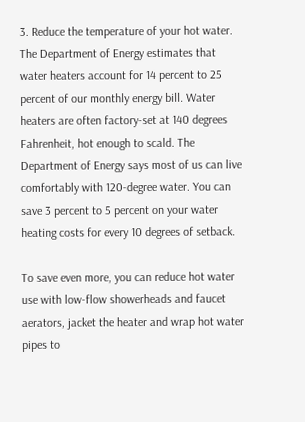3. Reduce the temperature of your hot water. The Department of Energy estimates that water heaters account for 14 percent to 25 percent of our monthly energy bill. Water heaters are often factory-set at 140 degrees Fahrenheit, hot enough to scald. The Department of Energy says most of us can live comfortably with 120-degree water. You can save 3 percent to 5 percent on your water heating costs for every 10 degrees of setback.

To save even more, you can reduce hot water use with low-flow showerheads and faucet aerators, jacket the heater and wrap hot water pipes to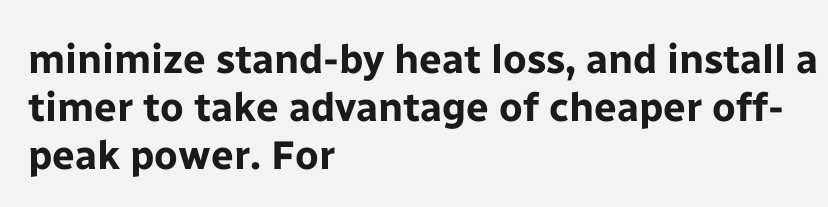minimize stand-by heat loss, and install a timer to take advantage of cheaper off-peak power. For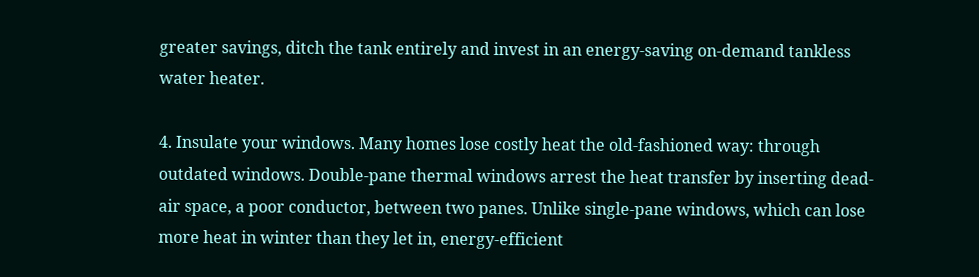greater savings, ditch the tank entirely and invest in an energy-saving on-demand tankless water heater.

4. Insulate your windows. Many homes lose costly heat the old-fashioned way: through outdated windows. Double-pane thermal windows arrest the heat transfer by inserting dead-air space, a poor conductor, between two panes. Unlike single-pane windows, which can lose more heat in winter than they let in, energy-efficient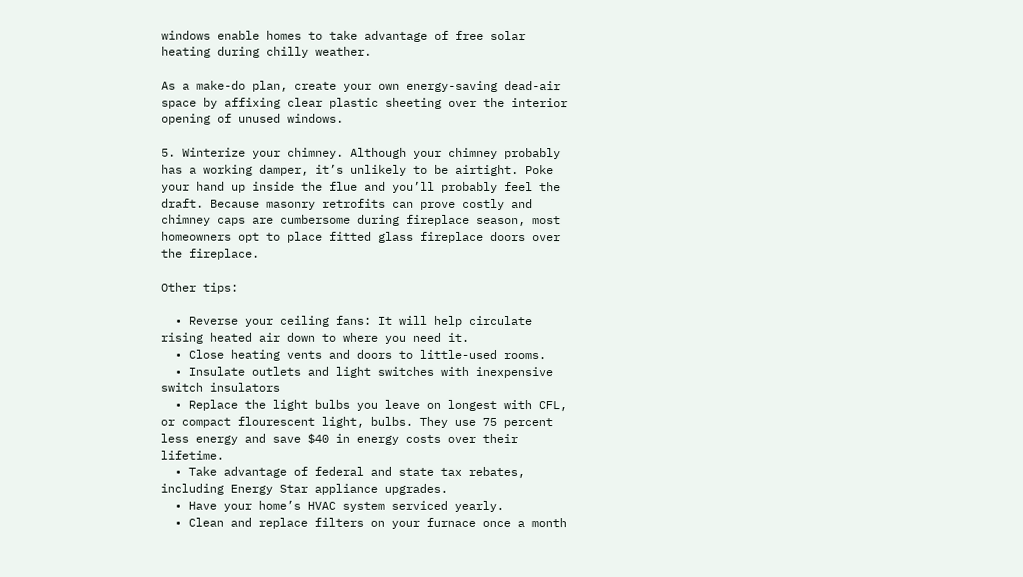windows enable homes to take advantage of free solar heating during chilly weather.

As a make-do plan, create your own energy-saving dead-air space by affixing clear plastic sheeting over the interior opening of unused windows.

5. Winterize your chimney. Although your chimney probably has a working damper, it’s unlikely to be airtight. Poke your hand up inside the flue and you’ll probably feel the draft. Because masonry retrofits can prove costly and chimney caps are cumbersome during fireplace season, most homeowners opt to place fitted glass fireplace doors over the fireplace.

Other tips:

  • Reverse your ceiling fans: It will help circulate rising heated air down to where you need it.
  • Close heating vents and doors to little-used rooms.
  • Insulate outlets and light switches with inexpensive switch insulators
  • Replace the light bulbs you leave on longest with CFL, or compact flourescent light, bulbs. They use 75 percent less energy and save $40 in energy costs over their lifetime.
  • Take advantage of federal and state tax rebates, including Energy Star appliance upgrades.
  • Have your home’s HVAC system serviced yearly.
  • Clean and replace filters on your furnace once a month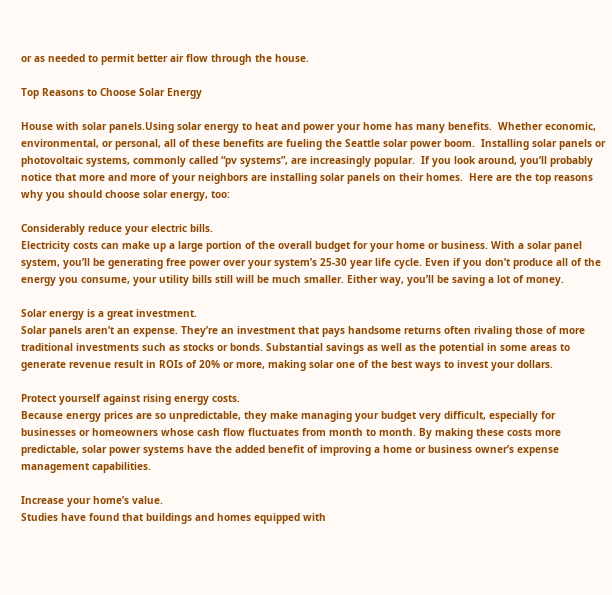or as needed to permit better air flow through the house.

Top Reasons to Choose Solar Energy

House with solar panels.Using solar energy to heat and power your home has many benefits.  Whether economic, environmental, or personal, all of these benefits are fueling the Seattle solar power boom.  Installing solar panels or photovoltaic systems, commonly called “pv systems”, are increasingly popular.  If you look around, you’ll probably notice that more and more of your neighbors are installing solar panels on their homes.  Here are the top reasons why you should choose solar energy, too:

Considerably reduce your electric bills.
Electricity costs can make up a large portion of the overall budget for your home or business. With a solar panel system, you’ll be generating free power over your system’s 25-30 year life cycle. Even if you don’t produce all of the energy you consume, your utility bills still will be much smaller. Either way, you’ll be saving a lot of money.

Solar energy is a great investment.
Solar panels aren’t an expense. They’re an investment that pays handsome returns often rivaling those of more traditional investments such as stocks or bonds. Substantial savings as well as the potential in some areas to generate revenue result in ROIs of 20% or more, making solar one of the best ways to invest your dollars.

Protect yourself against rising energy costs.
Because energy prices are so unpredictable, they make managing your budget very difficult, especially for businesses or homeowners whose cash flow fluctuates from month to month. By making these costs more predictable, solar power systems have the added benefit of improving a home or business owner’s expense management capabilities.

Increase your home’s value.
Studies have found that buildings and homes equipped with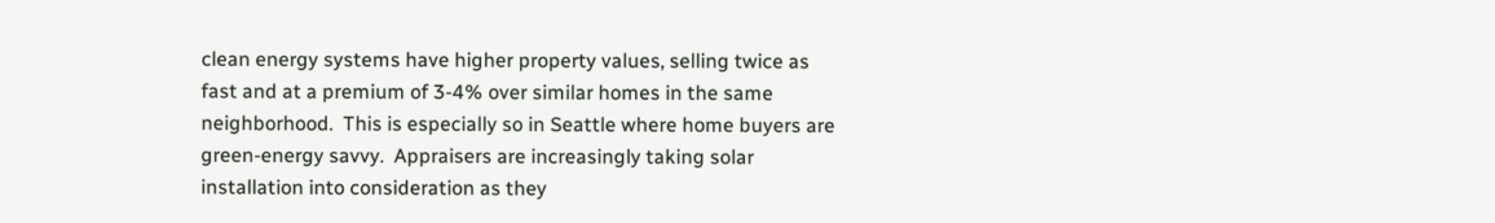clean energy systems have higher property values, selling twice as fast and at a premium of 3-4% over similar homes in the same neighborhood.  This is especially so in Seattle where home buyers are green-energy savvy.  Appraisers are increasingly taking solar installation into consideration as they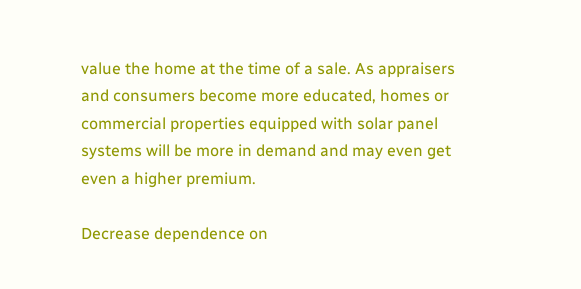value the home at the time of a sale. As appraisers and consumers become more educated, homes or commercial properties equipped with solar panel systems will be more in demand and may even get even a higher premium.

Decrease dependence on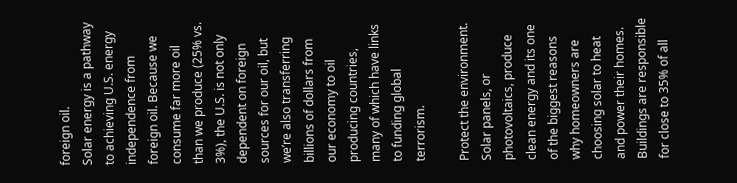foreign oil.
Solar energy is a pathway to achieving U.S. energy independence from foreign oil. Because we consume far more oil than we produce (25% vs. 3%), the U.S. is not only dependent on foreign sources for our oil, but we’re also transferring billions of dollars from our economy to oil producing countries, many of which have links to funding global terrorism.

Protect the environment.
Solar panels, or photovoltaics, produce clean energy and its one of the biggest reasons why homeowners are choosing solar to heat and power their homes.  Buildings are responsible for close to 35% of all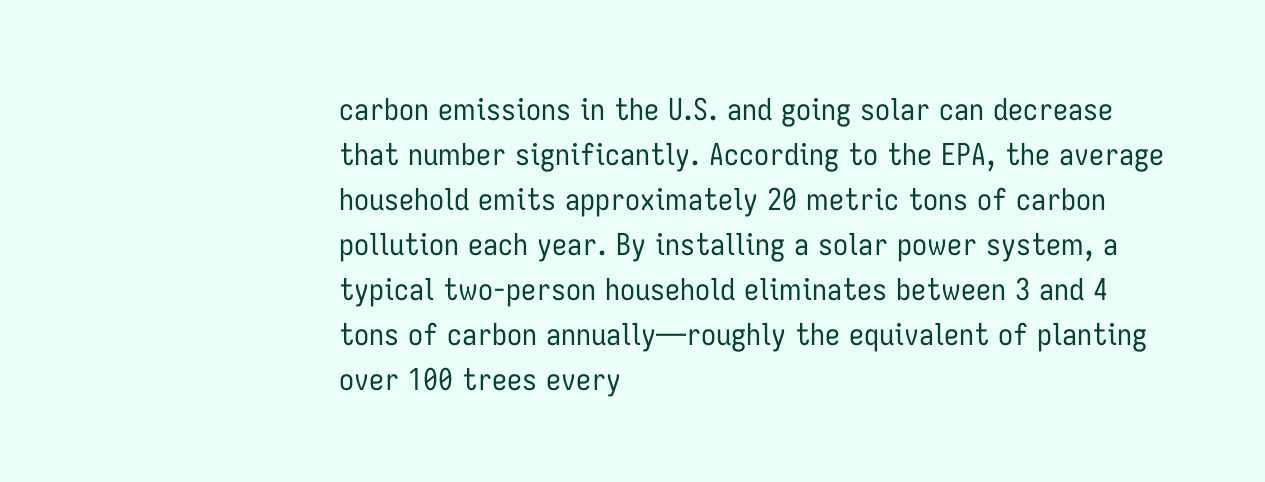carbon emissions in the U.S. and going solar can decrease that number significantly. According to the EPA, the average household emits approximately 20 metric tons of carbon pollution each year. By installing a solar power system, a typical two-person household eliminates between 3 and 4 tons of carbon annually—roughly the equivalent of planting over 100 trees every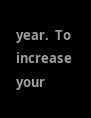year.  To increase your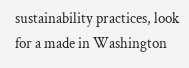sustainability practices, look for a made in Washington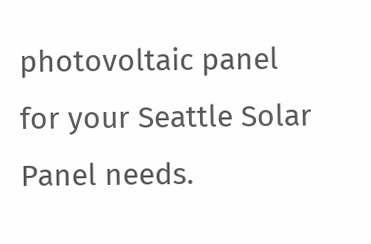photovoltaic panel for your Seattle Solar Panel needs.